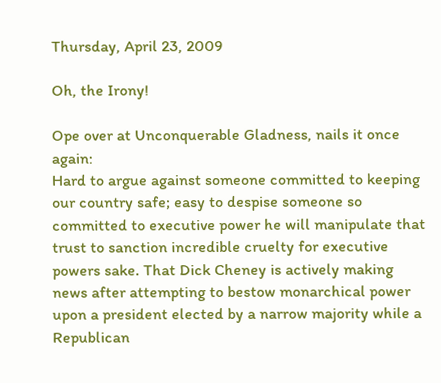Thursday, April 23, 2009

Oh, the Irony!

Ope over at Unconquerable Gladness, nails it once again:
Hard to argue against someone committed to keeping our country safe; easy to despise someone so committed to executive power he will manipulate that trust to sanction incredible cruelty for executive powers sake. That Dick Cheney is actively making news after attempting to bestow monarchical power upon a president elected by a narrow majority while a Republican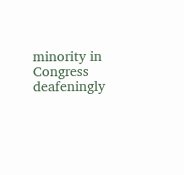minority in Congress deafeningly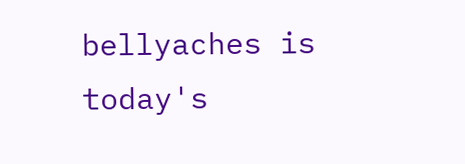bellyaches is today's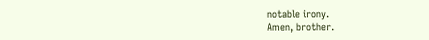notable irony.
Amen, brother.